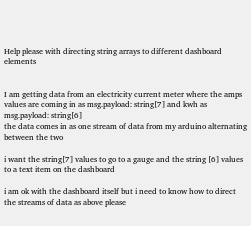Help please with directing string arrays to different dashboard elements


I am getting data from an electricity current meter where the amps values are coming in as msg.payload: string[7] and kwh as msg.payload: string[6]
the data comes in as one stream of data from my arduino alternating between the two

i want the string[7] values to go to a gauge and the string [6] values to a text item on the dashboard

i am ok with the dashboard itself but i need to know how to direct the streams of data as above please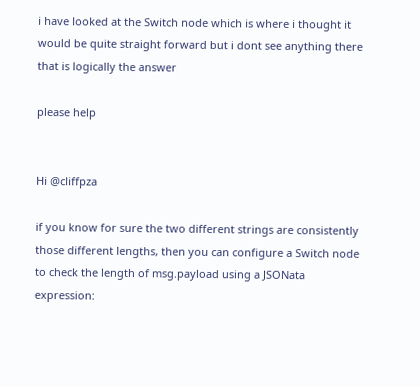i have looked at the Switch node which is where i thought it would be quite straight forward but i dont see anything there that is logically the answer

please help


Hi @cliffpza

if you know for sure the two different strings are consistently those different lengths, then you can configure a Switch node to check the length of msg.payload using a JSONata expression: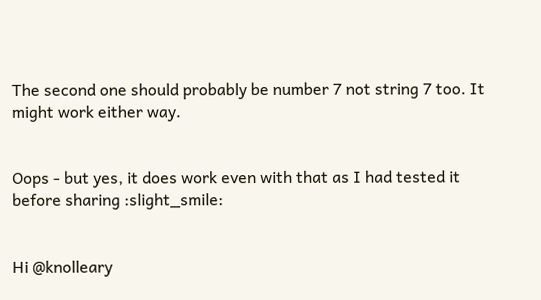The second one should probably be number 7 not string 7 too. It might work either way.


Oops - but yes, it does work even with that as I had tested it before sharing :slight_smile:


Hi @knolleary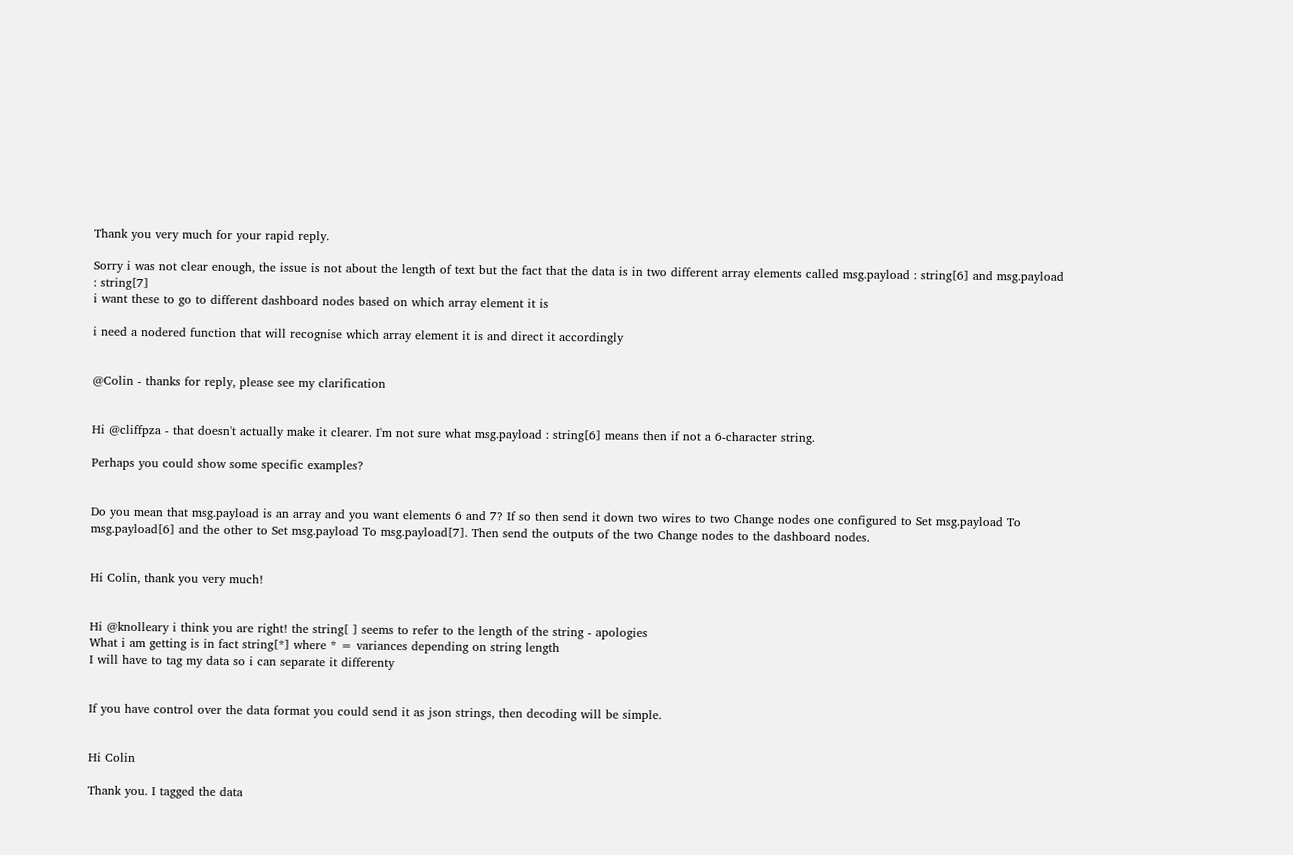Thank you very much for your rapid reply.

Sorry i was not clear enough, the issue is not about the length of text but the fact that the data is in two different array elements called msg.payload : string[6] and msg.payload : string[7]
i want these to go to different dashboard nodes based on which array element it is

i need a nodered function that will recognise which array element it is and direct it accordingly


@Colin - thanks for reply, please see my clarification


Hi @cliffpza - that doesn't actually make it clearer. I'm not sure what msg.payload : string[6] means then if not a 6-character string.

Perhaps you could show some specific examples?


Do you mean that msg.payload is an array and you want elements 6 and 7? If so then send it down two wires to two Change nodes one configured to Set msg.payload To msg.payload[6] and the other to Set msg.payload To msg.payload[7]. Then send the outputs of the two Change nodes to the dashboard nodes.


Hi Colin, thank you very much!


Hi @knolleary i think you are right! the string[ ] seems to refer to the length of the string - apologies
What i am getting is in fact string[*] where * = variances depending on string length
I will have to tag my data so i can separate it differenty


If you have control over the data format you could send it as json strings, then decoding will be simple.


Hi Colin

Thank you. I tagged the data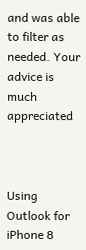and was able to filter as needed. Your advice is much appreciated



Using Outlook for iPhone 8